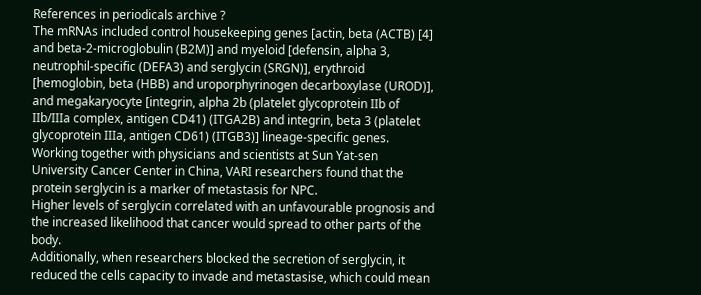References in periodicals archive ?
The mRNAs included control housekeeping genes [actin, beta (ACTB) [4] and beta-2-microglobulin (B2M)] and myeloid [defensin, alpha 3, neutrophil-specific (DEFA3) and serglycin (SRGN)], erythroid [hemoglobin, beta (HBB) and uroporphyrinogen decarboxylase (UROD)], and megakaryocyte [integrin, alpha 2b (platelet glycoprotein IIb of IIb/IIIa complex, antigen CD41) (ITGA2B) and integrin, beta 3 (platelet glycoprotein IIIa, antigen CD61) (ITGB3)] lineage-specific genes.
Working together with physicians and scientists at Sun Yat-sen University Cancer Center in China, VARI researchers found that the protein serglycin is a marker of metastasis for NPC.
Higher levels of serglycin correlated with an unfavourable prognosis and the increased likelihood that cancer would spread to other parts of the body.
Additionally, when researchers blocked the secretion of serglycin, it reduced the cells capacity to invade and metastasise, which could mean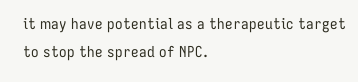it may have potential as a therapeutic target to stop the spread of NPC.